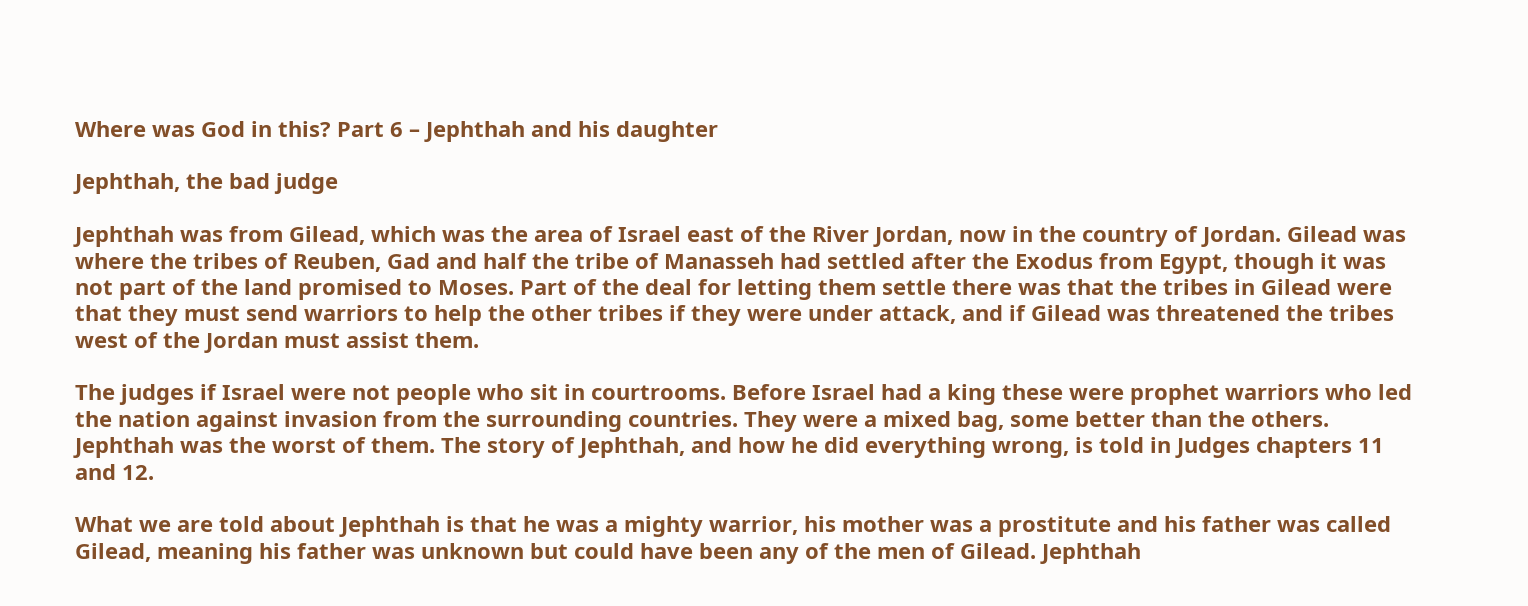Where was God in this? Part 6 – Jephthah and his daughter

Jephthah, the bad judge

Jephthah was from Gilead, which was the area of Israel east of the River Jordan, now in the country of Jordan. Gilead was where the tribes of Reuben, Gad and half the tribe of Manasseh had settled after the Exodus from Egypt, though it was not part of the land promised to Moses. Part of the deal for letting them settle there was that the tribes in Gilead were that they must send warriors to help the other tribes if they were under attack, and if Gilead was threatened the tribes west of the Jordan must assist them.

The judges if Israel were not people who sit in courtrooms. Before Israel had a king these were prophet warriors who led the nation against invasion from the surrounding countries. They were a mixed bag, some better than the others. Jephthah was the worst of them. The story of Jephthah, and how he did everything wrong, is told in Judges chapters 11 and 12.

What we are told about Jephthah is that he was a mighty warrior, his mother was a prostitute and his father was called Gilead, meaning his father was unknown but could have been any of the men of Gilead. Jephthah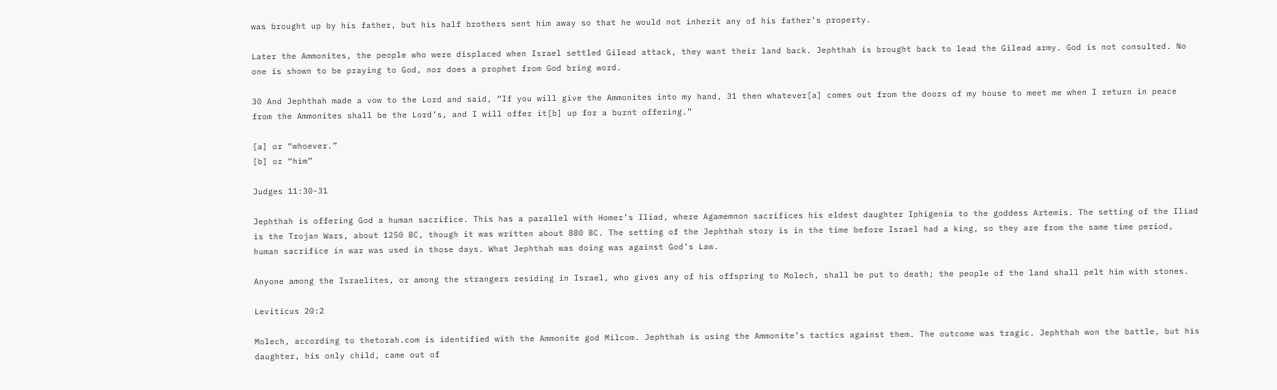was brought up by his father, but his half brothers sent him away so that he would not inherit any of his father’s property.

Later the Ammonites, the people who were displaced when Israel settled Gilead attack, they want their land back. Jephthah is brought back to lead the Gilead army. God is not consulted. No one is shown to be praying to God, nor does a prophet from God bring word.

30 And Jephthah made a vow to the Lord and said, “If you will give the Ammonites into my hand, 31 then whatever[a] comes out from the doors of my house to meet me when I return in peace from the Ammonites shall be the Lord’s, and I will offer it[b] up for a burnt offering.”

[a] or “whoever.”
[b] or “him”

Judges 11:30-31

Jephthah is offering God a human sacrifice. This has a parallel with Homer’s Iliad, where Agamemnon sacrifices his eldest daughter Iphigenia to the goddess Artemis. The setting of the Iliad is the Trojan Wars, about 1250 BC, though it was written about 880 BC. The setting of the Jephthah story is in the time before Israel had a king, so they are from the same time period, human sacrifice in war was used in those days. What Jephthah was doing was against God’s Law.

Anyone among the Israelites, or among the strangers residing in Israel, who gives any of his offspring to Molech, shall be put to death; the people of the land shall pelt him with stones.

Leviticus 20:2

Molech, according to thetorah.com is identified with the Ammonite god Milcom. Jephthah is using the Ammonite’s tactics against them. The outcome was tragic. Jephthah won the battle, but his daughter, his only child, came out of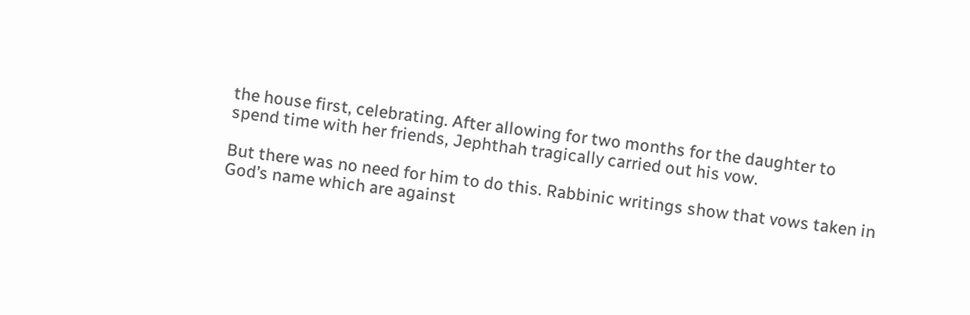the house first, celebrating. After allowing for two months for the daughter to spend time with her friends, Jephthah tragically carried out his vow.

But there was no need for him to do this. Rabbinic writings show that vows taken in God’s name which are against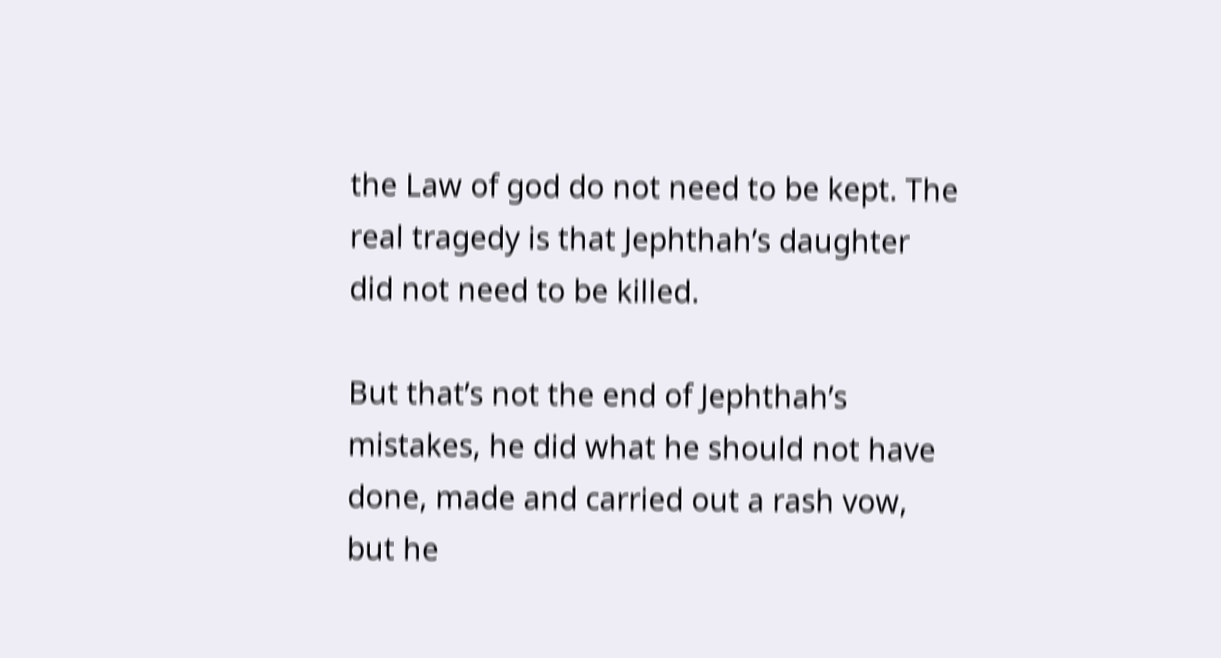the Law of god do not need to be kept. The real tragedy is that Jephthah’s daughter did not need to be killed.

But that’s not the end of Jephthah’s mistakes, he did what he should not have done, made and carried out a rash vow, but he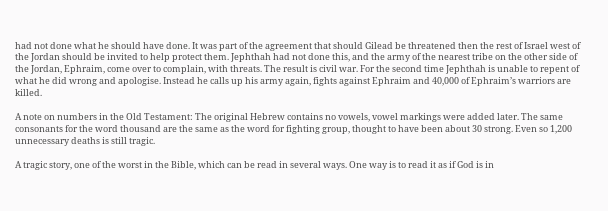had not done what he should have done. It was part of the agreement that should Gilead be threatened then the rest of Israel west of the Jordan should be invited to help protect them. Jephthah had not done this, and the army of the nearest tribe on the other side of the Jordan, Ephraim, come over to complain, with threats. The result is civil war. For the second time Jephthah is unable to repent of what he did wrong and apologise. Instead he calls up his army again, fights against Ephraim and 40,000 of Ephraim’s warriors are killed.

A note on numbers in the Old Testament: The original Hebrew contains no vowels, vowel markings were added later. The same consonants for the word thousand are the same as the word for fighting group, thought to have been about 30 strong. Even so 1,200 unnecessary deaths is still tragic.

A tragic story, one of the worst in the Bible, which can be read in several ways. One way is to read it as if God is in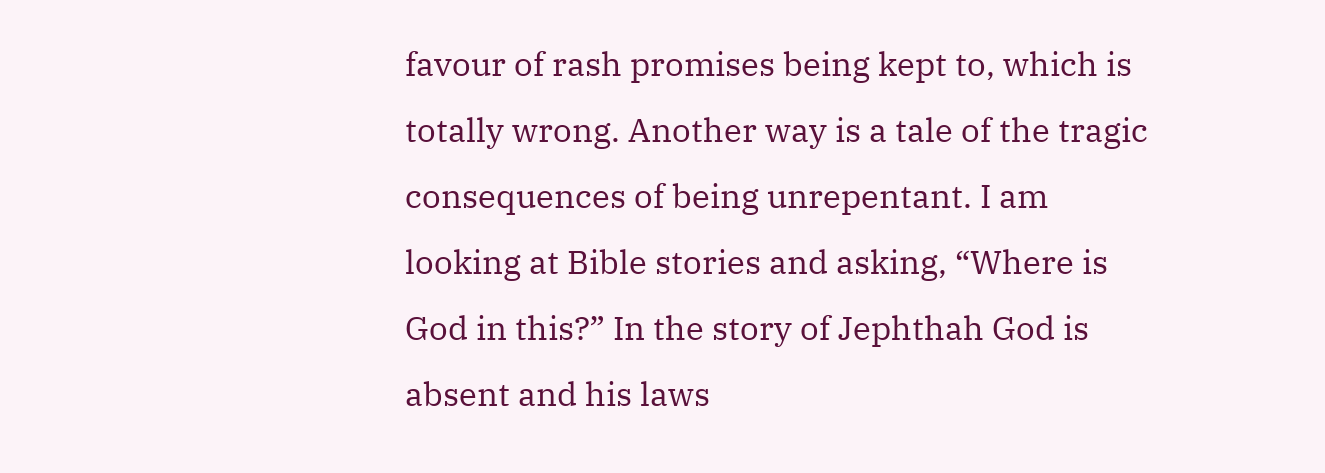favour of rash promises being kept to, which is totally wrong. Another way is a tale of the tragic consequences of being unrepentant. I am looking at Bible stories and asking, “Where is God in this?” In the story of Jephthah God is absent and his laws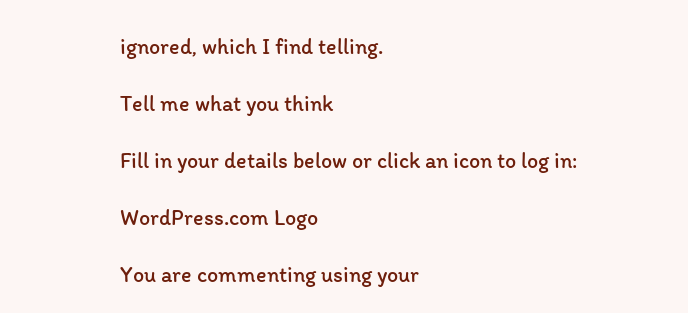ignored, which I find telling.

Tell me what you think

Fill in your details below or click an icon to log in:

WordPress.com Logo

You are commenting using your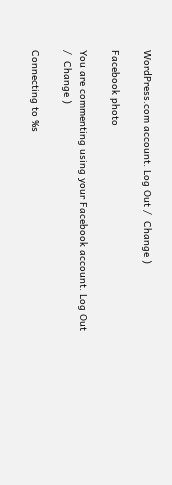WordPress.com account. Log Out /  Change )

Facebook photo

You are commenting using your Facebook account. Log Out /  Change )

Connecting to %s